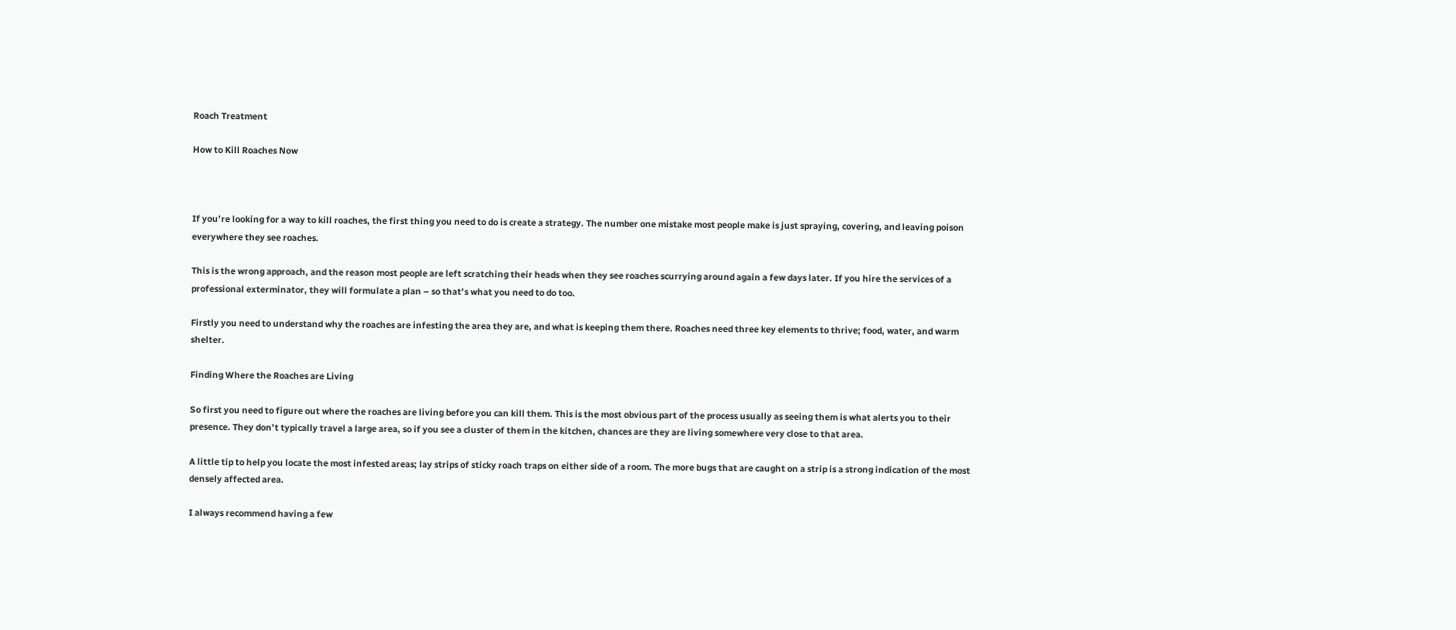Roach Treatment

How to Kill Roaches Now



If you’re looking for a way to kill roaches, the first thing you need to do is create a strategy. The number one mistake most people make is just spraying, covering, and leaving poison everywhere they see roaches.

This is the wrong approach, and the reason most people are left scratching their heads when they see roaches scurrying around again a few days later. If you hire the services of a professional exterminator, they will formulate a plan – so that’s what you need to do too.

Firstly you need to understand why the roaches are infesting the area they are, and what is keeping them there. Roaches need three key elements to thrive; food, water, and warm shelter.

Finding Where the Roaches are Living

So first you need to figure out where the roaches are living before you can kill them. This is the most obvious part of the process usually as seeing them is what alerts you to their presence. They don’t typically travel a large area, so if you see a cluster of them in the kitchen, chances are they are living somewhere very close to that area.

A little tip to help you locate the most infested areas; lay strips of sticky roach traps on either side of a room. The more bugs that are caught on a strip is a strong indication of the most densely affected area.

I always recommend having a few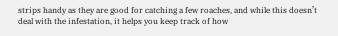strips handy as they are good for catching a few roaches, and while this doesn’t deal with the infestation, it helps you keep track of how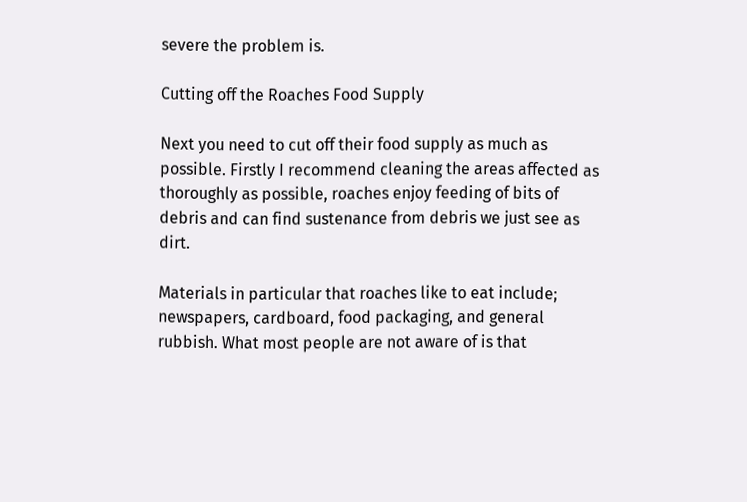severe the problem is.

Cutting off the Roaches Food Supply

Next you need to cut off their food supply as much as possible. Firstly I recommend cleaning the areas affected as thoroughly as possible, roaches enjoy feeding of bits of debris and can find sustenance from debris we just see as dirt.

Materials in particular that roaches like to eat include; newspapers, cardboard, food packaging, and general rubbish. What most people are not aware of is that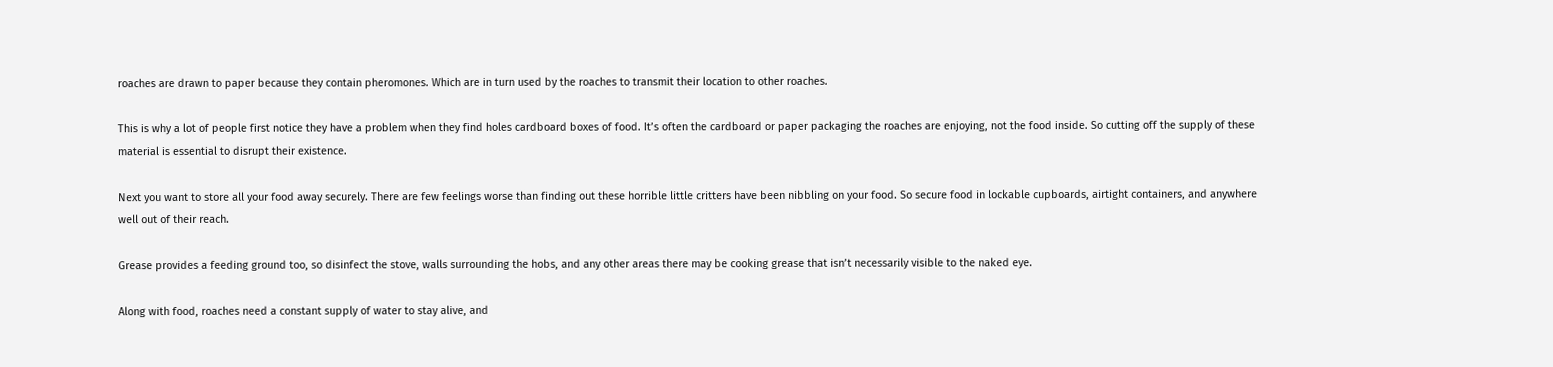roaches are drawn to paper because they contain pheromones. Which are in turn used by the roaches to transmit their location to other roaches.

This is why a lot of people first notice they have a problem when they find holes cardboard boxes of food. It’s often the cardboard or paper packaging the roaches are enjoying, not the food inside. So cutting off the supply of these material is essential to disrupt their existence.

Next you want to store all your food away securely. There are few feelings worse than finding out these horrible little critters have been nibbling on your food. So secure food in lockable cupboards, airtight containers, and anywhere well out of their reach.

Grease provides a feeding ground too, so disinfect the stove, walls surrounding the hobs, and any other areas there may be cooking grease that isn’t necessarily visible to the naked eye.

Along with food, roaches need a constant supply of water to stay alive, and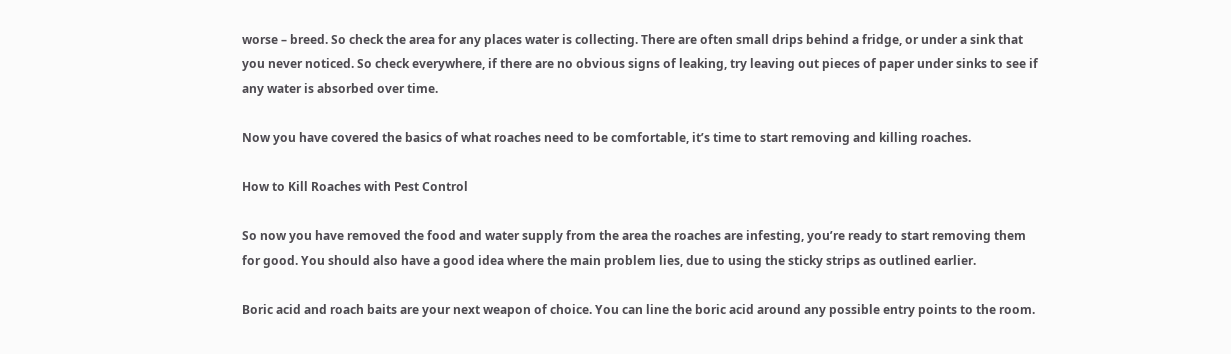worse – breed. So check the area for any places water is collecting. There are often small drips behind a fridge, or under a sink that you never noticed. So check everywhere, if there are no obvious signs of leaking, try leaving out pieces of paper under sinks to see if any water is absorbed over time.

Now you have covered the basics of what roaches need to be comfortable, it’s time to start removing and killing roaches.

How to Kill Roaches with Pest Control

So now you have removed the food and water supply from the area the roaches are infesting, you’re ready to start removing them for good. You should also have a good idea where the main problem lies, due to using the sticky strips as outlined earlier.

Boric acid and roach baits are your next weapon of choice. You can line the boric acid around any possible entry points to the room.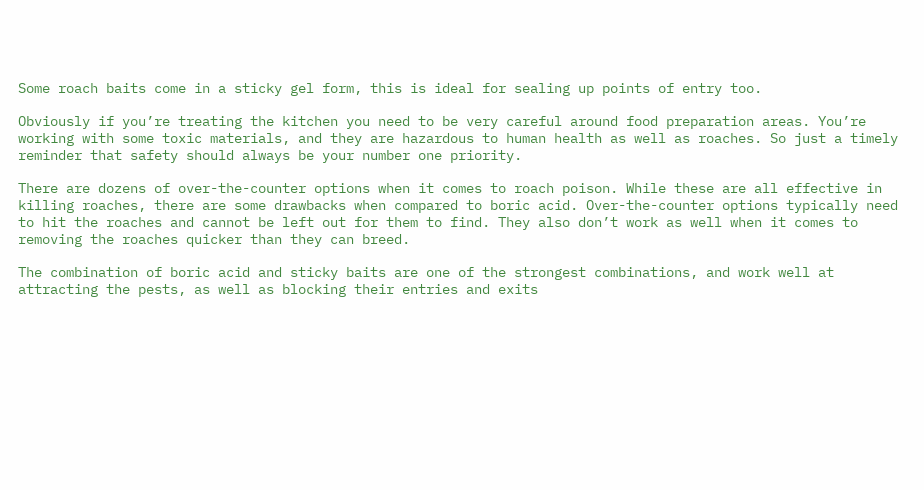Some roach baits come in a sticky gel form, this is ideal for sealing up points of entry too.

Obviously if you’re treating the kitchen you need to be very careful around food preparation areas. You’re working with some toxic materials, and they are hazardous to human health as well as roaches. So just a timely reminder that safety should always be your number one priority.

There are dozens of over-the-counter options when it comes to roach poison. While these are all effective in killing roaches, there are some drawbacks when compared to boric acid. Over-the-counter options typically need to hit the roaches and cannot be left out for them to find. They also don’t work as well when it comes to removing the roaches quicker than they can breed.

The combination of boric acid and sticky baits are one of the strongest combinations, and work well at attracting the pests, as well as blocking their entries and exits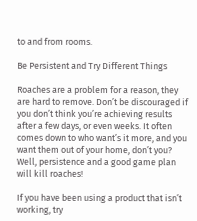to and from rooms.

Be Persistent and Try Different Things

Roaches are a problem for a reason, they are hard to remove. Don’t be discouraged if you don’t think you’re achieving results after a few days, or even weeks. It often comes down to who want’s it more, and you want them out of your home, don’t you? Well, persistence and a good game plan will kill roaches!

If you have been using a product that isn’t working, try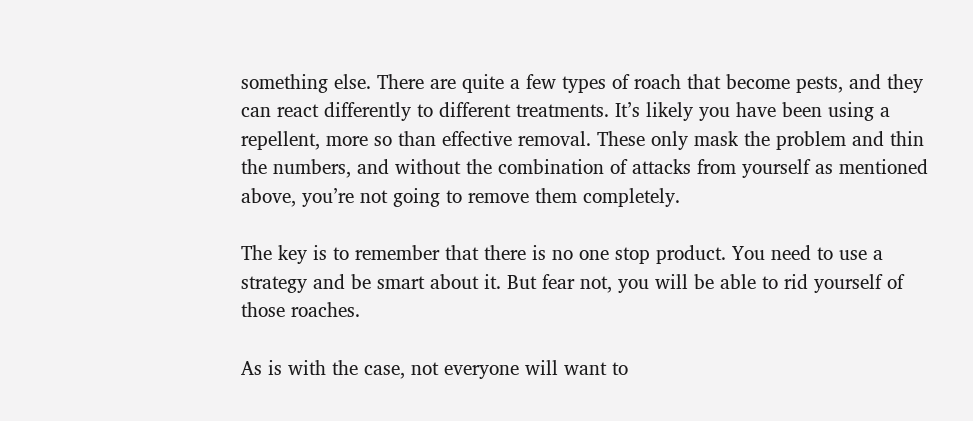something else. There are quite a few types of roach that become pests, and they can react differently to different treatments. It’s likely you have been using a repellent, more so than effective removal. These only mask the problem and thin the numbers, and without the combination of attacks from yourself as mentioned above, you’re not going to remove them completely.

The key is to remember that there is no one stop product. You need to use a strategy and be smart about it. But fear not, you will be able to rid yourself of those roaches.

As is with the case, not everyone will want to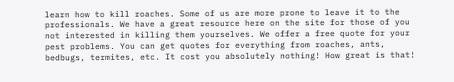learn how to kill roaches. Some of us are more prone to leave it to the professionals. We have a great resource here on the site for those of you not interested in killing them yourselves. We offer a free quote for your pest problems. You can get quotes for everything from roaches, ants, bedbugs, termites, etc. It cost you absolutely nothing! How great is that!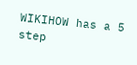WIKIHOW has a 5 step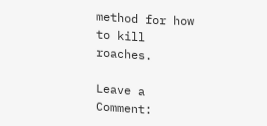method for how to kill roaches.

Leave a Comment: